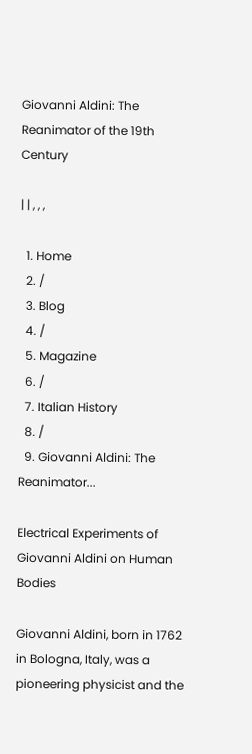Giovanni Aldini: The Reanimator of the 19th Century

| | , , ,

  1. Home
  2. /
  3. Blog
  4. /
  5. Magazine
  6. /
  7. Italian History
  8. /
  9. Giovanni Aldini: The Reanimator...

Electrical Experiments of Giovanni Aldini on Human Bodies

Giovanni Aldini, born in 1762 in Bologna, Italy, was a pioneering physicist and the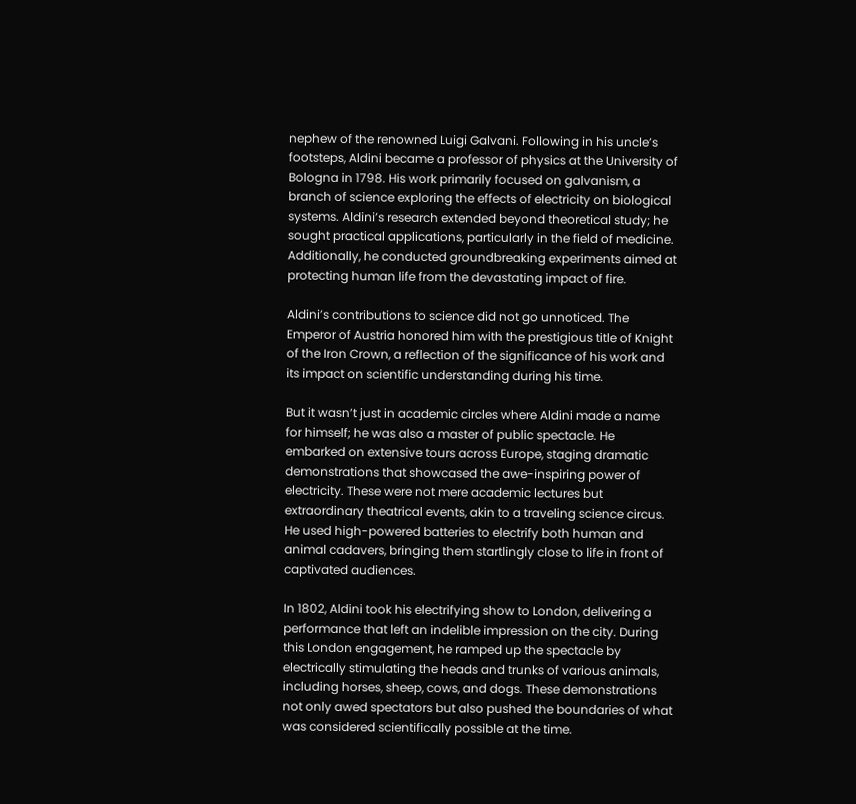nephew of the renowned Luigi Galvani. Following in his uncle’s footsteps, Aldini became a professor of physics at the University of Bologna in 1798. His work primarily focused on galvanism, a branch of science exploring the effects of electricity on biological systems. Aldini’s research extended beyond theoretical study; he sought practical applications, particularly in the field of medicine. Additionally, he conducted groundbreaking experiments aimed at protecting human life from the devastating impact of fire.

Aldini’s contributions to science did not go unnoticed. The Emperor of Austria honored him with the prestigious title of Knight of the Iron Crown, a reflection of the significance of his work and its impact on scientific understanding during his time.

But it wasn’t just in academic circles where Aldini made a name for himself; he was also a master of public spectacle. He embarked on extensive tours across Europe, staging dramatic demonstrations that showcased the awe-inspiring power of electricity. These were not mere academic lectures but extraordinary theatrical events, akin to a traveling science circus. He used high-powered batteries to electrify both human and animal cadavers, bringing them startlingly close to life in front of captivated audiences.

In 1802, Aldini took his electrifying show to London, delivering a performance that left an indelible impression on the city. During this London engagement, he ramped up the spectacle by electrically stimulating the heads and trunks of various animals, including horses, sheep, cows, and dogs. These demonstrations not only awed spectators but also pushed the boundaries of what was considered scientifically possible at the time.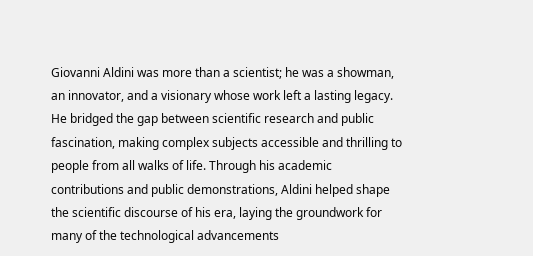Giovanni Aldini was more than a scientist; he was a showman, an innovator, and a visionary whose work left a lasting legacy. He bridged the gap between scientific research and public fascination, making complex subjects accessible and thrilling to people from all walks of life. Through his academic contributions and public demonstrations, Aldini helped shape the scientific discourse of his era, laying the groundwork for many of the technological advancements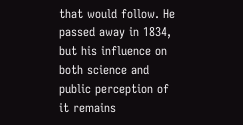that would follow. He passed away in 1834, but his influence on both science and public perception of it remains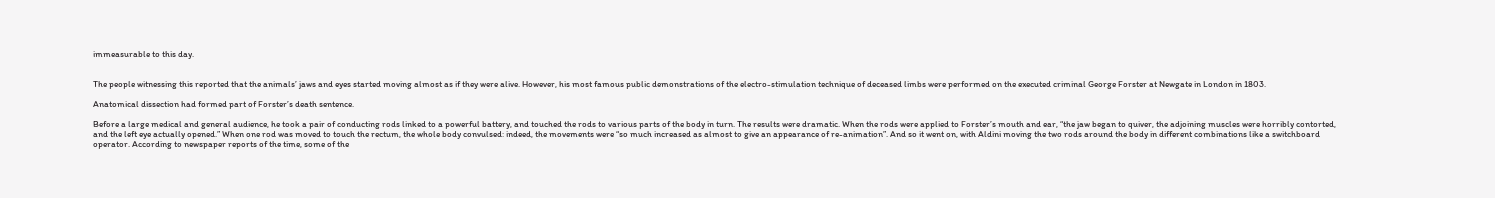immeasurable to this day.


The people witnessing this reported that the animals’ jaws and eyes started moving almost as if they were alive. However, his most famous public demonstrations of the electro-stimulation technique of deceased limbs were performed on the executed criminal George Forster at Newgate in London in 1803.

Anatomical dissection had formed part of Forster’s death sentence.

Before a large medical and general audience, he took a pair of conducting rods linked to a powerful battery, and touched the rods to various parts of the body in turn. The results were dramatic. When the rods were applied to Forster’s mouth and ear, “the jaw began to quiver, the adjoining muscles were horribly contorted, and the left eye actually opened.” When one rod was moved to touch the rectum, the whole body convulsed: indeed, the movements were “so much increased as almost to give an appearance of re-animation”. And so it went on, with Aldini moving the two rods around the body in different combinations like a switchboard operator. According to newspaper reports of the time, some of the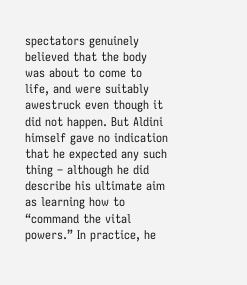spectators genuinely believed that the body was about to come to life, and were suitably awestruck even though it did not happen. But Aldini himself gave no indication that he expected any such thing – although he did describe his ultimate aim as learning how to “command the vital powers.” In practice, he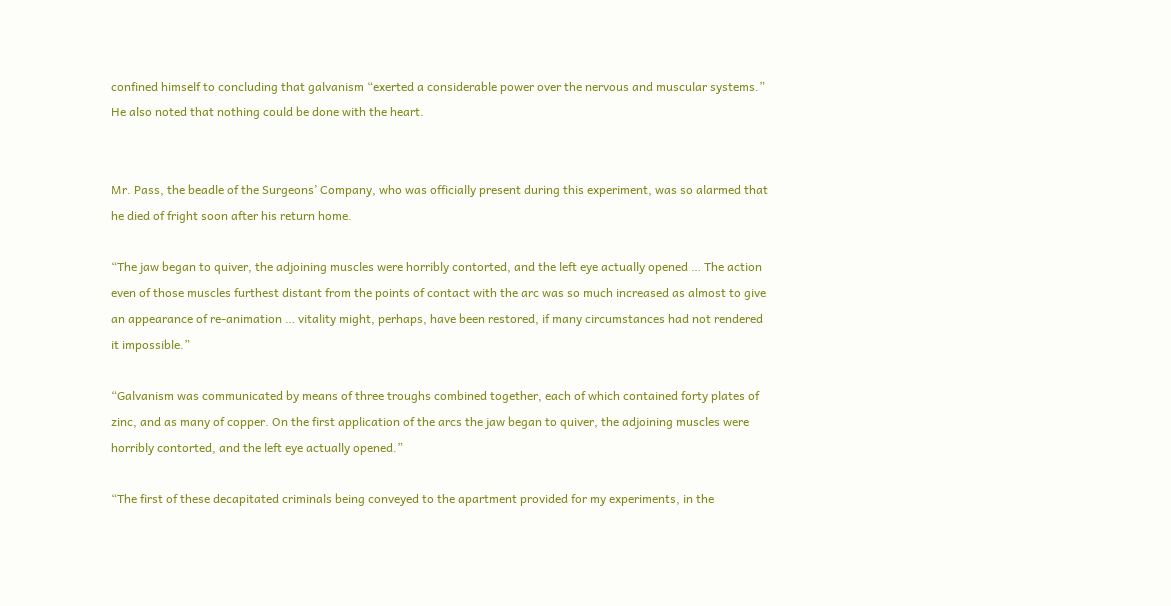confined himself to concluding that galvanism “exerted a considerable power over the nervous and muscular systems.” He also noted that nothing could be done with the heart.


Mr. Pass, the beadle of the Surgeons’ Company, who was officially present during this experiment, was so alarmed that he died of fright soon after his return home.

“The jaw began to quiver, the adjoining muscles were horribly contorted, and the left eye actually opened … The action even of those muscles furthest distant from the points of contact with the arc was so much increased as almost to give an appearance of re-animation … vitality might, perhaps, have been restored, if many circumstances had not rendered it impossible.”

“Galvanism was communicated by means of three troughs combined together, each of which contained forty plates of zinc, and as many of copper. On the first application of the arcs the jaw began to quiver, the adjoining muscles were horribly contorted, and the left eye actually opened.”

“The first of these decapitated criminals being conveyed to the apartment provided for my experiments, in the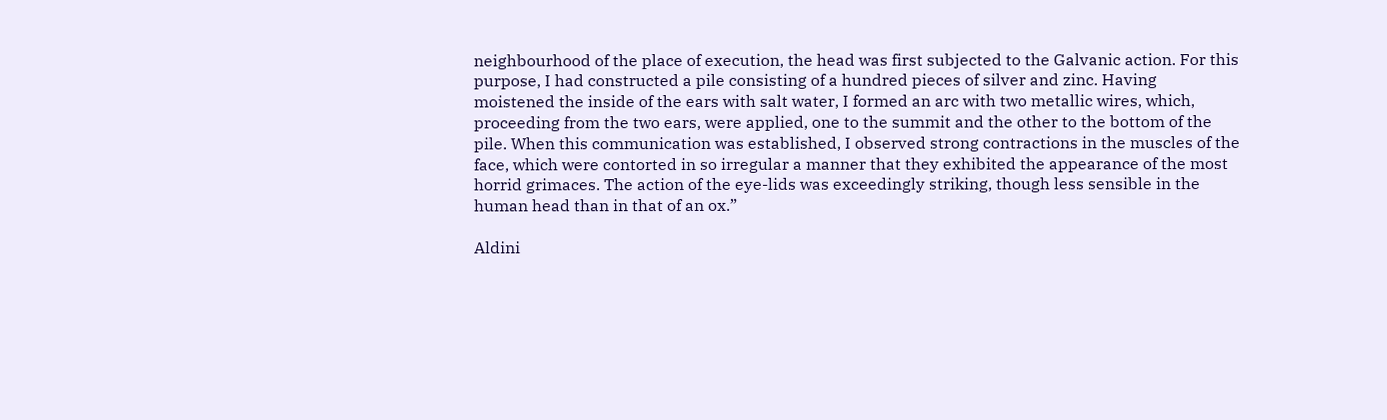neighbourhood of the place of execution, the head was first subjected to the Galvanic action. For this purpose, I had constructed a pile consisting of a hundred pieces of silver and zinc. Having moistened the inside of the ears with salt water, I formed an arc with two metallic wires, which, proceeding from the two ears, were applied, one to the summit and the other to the bottom of the pile. When this communication was established, I observed strong contractions in the muscles of the face, which were contorted in so irregular a manner that they exhibited the appearance of the most horrid grimaces. The action of the eye-lids was exceedingly striking, though less sensible in the human head than in that of an ox.”

Aldini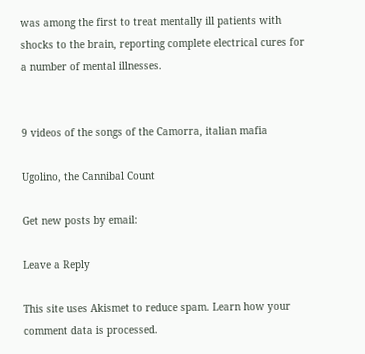was among the first to treat mentally ill patients with shocks to the brain, reporting complete electrical cures for a number of mental illnesses.


9 videos of the songs of the Camorra, italian mafia

Ugolino, the Cannibal Count

Get new posts by email:

Leave a Reply

This site uses Akismet to reduce spam. Learn how your comment data is processed.